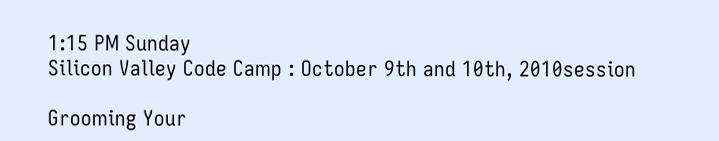1:15 PM Sunday
Silicon Valley Code Camp : October 9th and 10th, 2010session

Grooming Your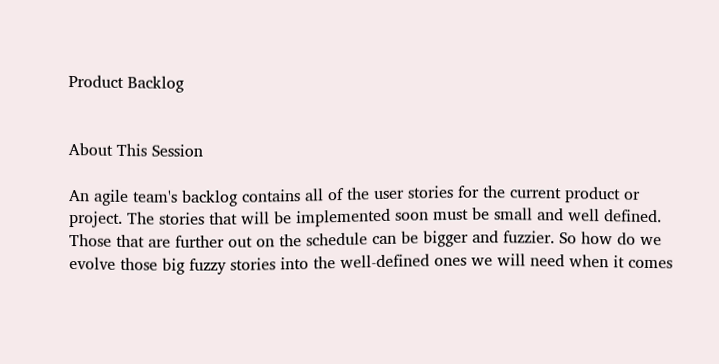Product Backlog


About This Session

An agile team's backlog contains all of the user stories for the current product or project. The stories that will be implemented soon must be small and well defined. Those that are further out on the schedule can be bigger and fuzzier. So how do we evolve those big fuzzy stories into the well-defined ones we will need when it comes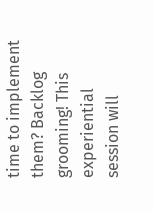time to implement them? Backlog grooming! This experiential session will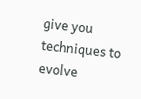give you techniques to evolve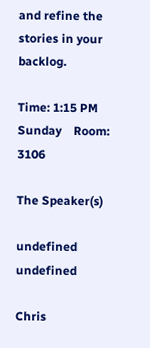and refine the stories in your backlog.

Time: 1:15 PM Sunday    Room: 3106

The Speaker(s)

undefined undefined

Chris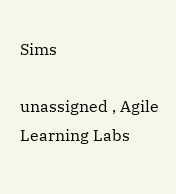Sims

unassigned , Agile Learning Labs